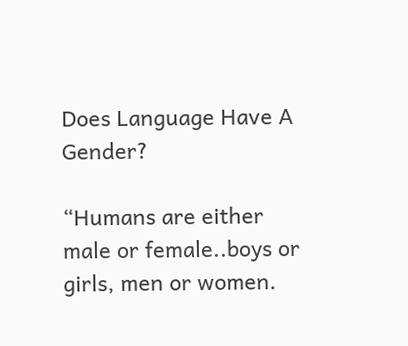Does Language Have A Gender?

“Humans are either male or female..boys or girls, men or women.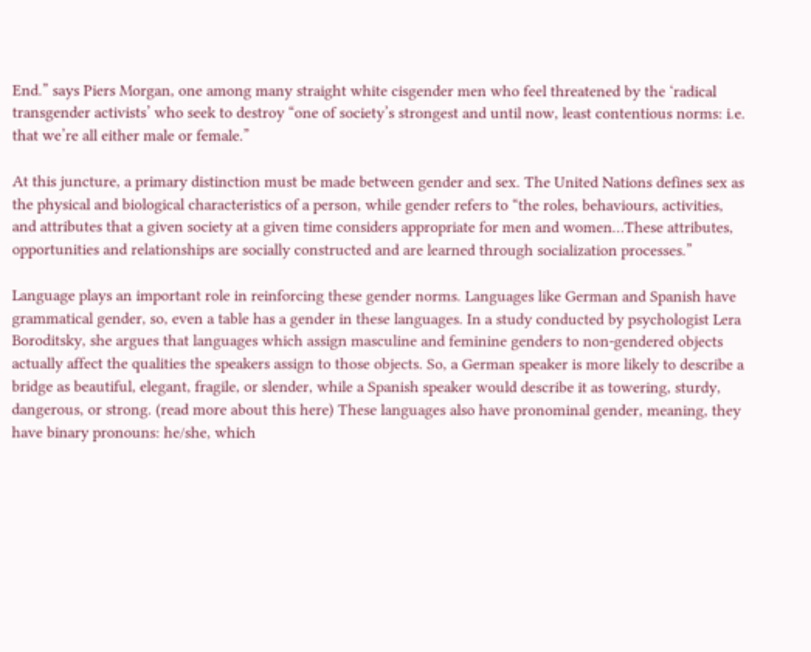End.” says Piers Morgan, one among many straight white cisgender men who feel threatened by the ‘radical transgender activists’ who seek to destroy “one of society’s strongest and until now, least contentious norms: i.e. that we’re all either male or female.”

At this juncture, a primary distinction must be made between gender and sex. The United Nations defines sex as the physical and biological characteristics of a person, while gender refers to “the roles, behaviours, activities, and attributes that a given society at a given time considers appropriate for men and women…These attributes, opportunities and relationships are socially constructed and are learned through socialization processes.”

Language plays an important role in reinforcing these gender norms. Languages like German and Spanish have grammatical gender, so, even a table has a gender in these languages. In a study conducted by psychologist Lera Boroditsky, she argues that languages which assign masculine and feminine genders to non-gendered objects actually affect the qualities the speakers assign to those objects. So, a German speaker is more likely to describe a bridge as beautiful, elegant, fragile, or slender, while a Spanish speaker would describe it as towering, sturdy, dangerous, or strong. (read more about this here) These languages also have pronominal gender, meaning, they have binary pronouns: he/she, which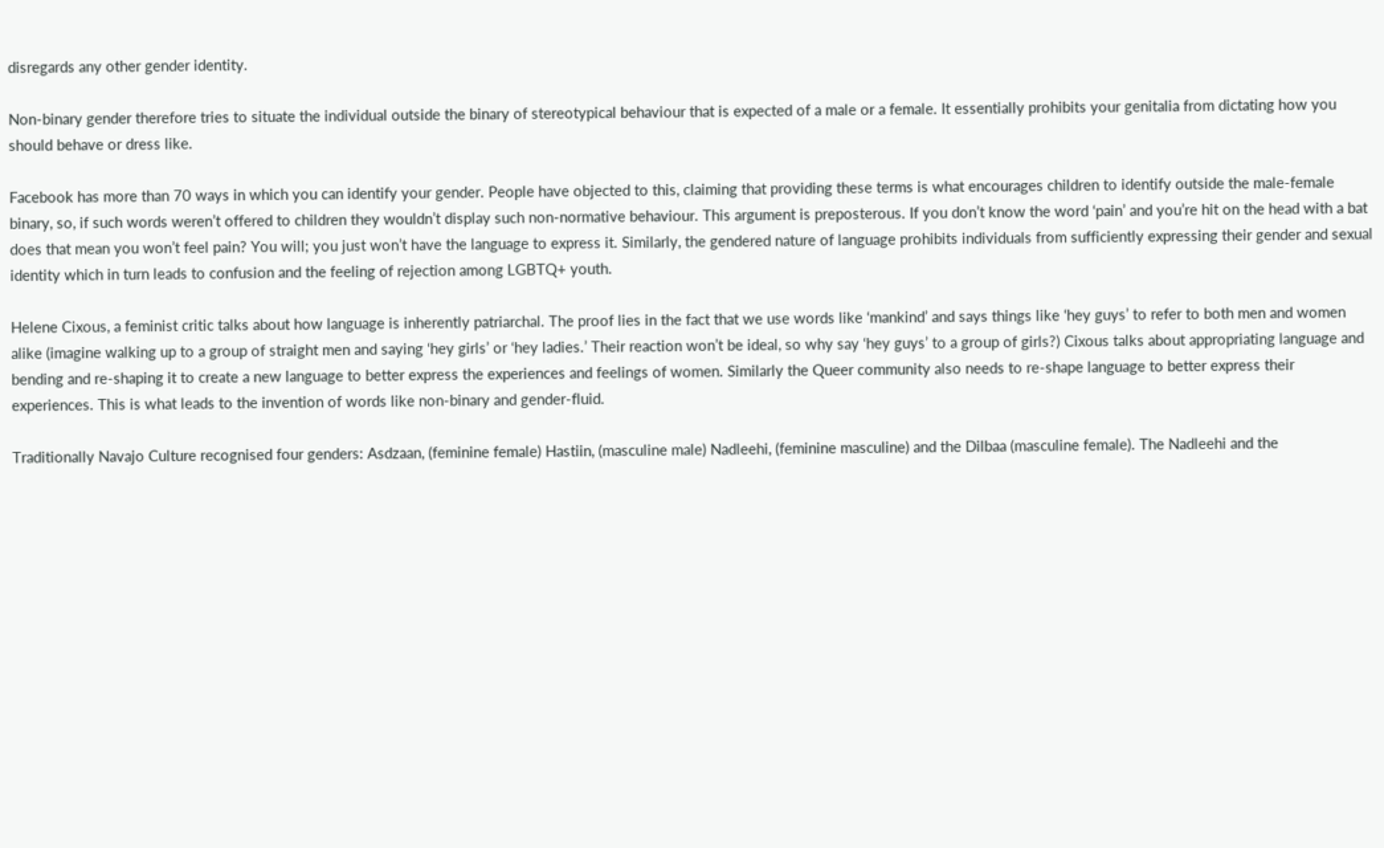disregards any other gender identity.

Non-binary gender therefore tries to situate the individual outside the binary of stereotypical behaviour that is expected of a male or a female. It essentially prohibits your genitalia from dictating how you should behave or dress like.

Facebook has more than 70 ways in which you can identify your gender. People have objected to this, claiming that providing these terms is what encourages children to identify outside the male-female binary, so, if such words weren’t offered to children they wouldn’t display such non-normative behaviour. This argument is preposterous. If you don’t know the word ‘pain’ and you’re hit on the head with a bat does that mean you won’t feel pain? You will; you just won’t have the language to express it. Similarly, the gendered nature of language prohibits individuals from sufficiently expressing their gender and sexual identity which in turn leads to confusion and the feeling of rejection among LGBTQ+ youth.

Helene Cixous, a feminist critic talks about how language is inherently patriarchal. The proof lies in the fact that we use words like ‘mankind’ and says things like ‘hey guys’ to refer to both men and women alike (imagine walking up to a group of straight men and saying ‘hey girls’ or ‘hey ladies.’ Their reaction won’t be ideal, so why say ‘hey guys’ to a group of girls?) Cixous talks about appropriating language and bending and re-shaping it to create a new language to better express the experiences and feelings of women. Similarly the Queer community also needs to re-shape language to better express their experiences. This is what leads to the invention of words like non-binary and gender-fluid.

Traditionally Navajo Culture recognised four genders: Asdzaan, (feminine female) Hastiin, (masculine male) Nadleehi, (feminine masculine) and the Dilbaa (masculine female). The Nadleehi and the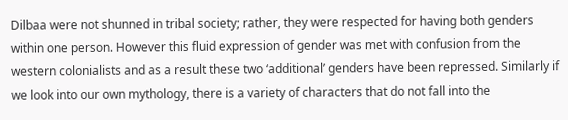Dilbaa were not shunned in tribal society; rather, they were respected for having both genders within one person. However this fluid expression of gender was met with confusion from the western colonialists and as a result these two ‘additional’ genders have been repressed. Similarly if we look into our own mythology, there is a variety of characters that do not fall into the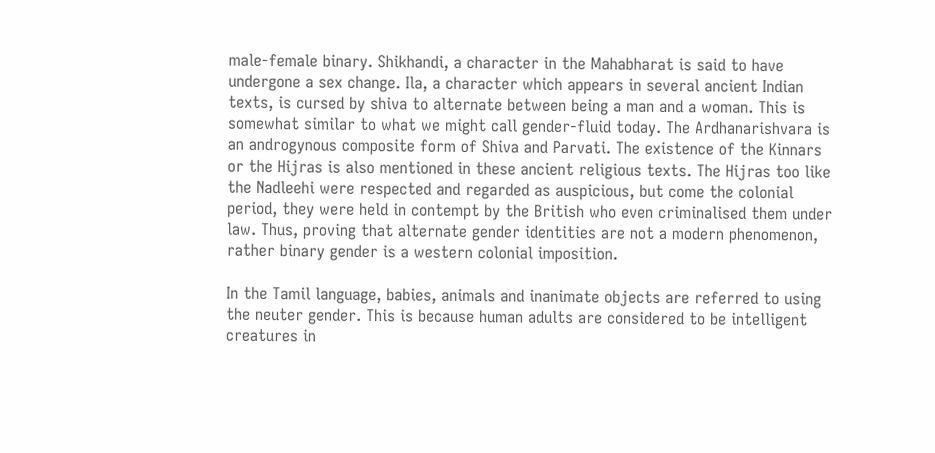male-female binary. Shikhandi, a character in the Mahabharat is said to have undergone a sex change. Ila, a character which appears in several ancient Indian texts, is cursed by shiva to alternate between being a man and a woman. This is somewhat similar to what we might call gender-fluid today. The Ardhanarishvara is an androgynous composite form of Shiva and Parvati. The existence of the Kinnars or the Hijras is also mentioned in these ancient religious texts. The Hijras too like the Nadleehi were respected and regarded as auspicious, but come the colonial period, they were held in contempt by the British who even criminalised them under law. Thus, proving that alternate gender identities are not a modern phenomenon, rather binary gender is a western colonial imposition.

In the Tamil language, babies, animals and inanimate objects are referred to using the neuter gender. This is because human adults are considered to be intelligent creatures in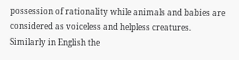possession of rationality while animals and babies are considered as voiceless and helpless creatures. Similarly in English the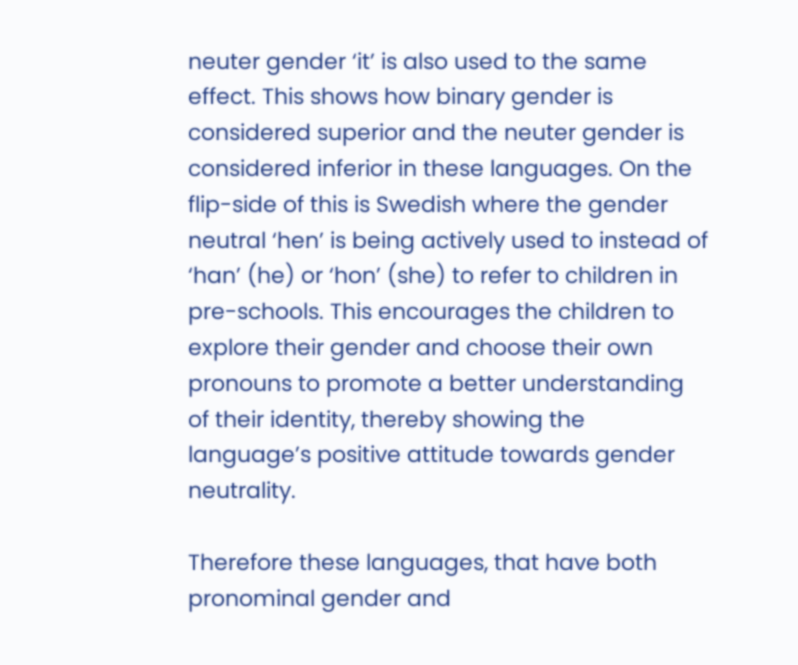neuter gender ‘it’ is also used to the same effect. This shows how binary gender is considered superior and the neuter gender is considered inferior in these languages. On the flip-side of this is Swedish where the gender neutral ‘hen’ is being actively used to instead of ‘han’ (he) or ‘hon’ (she) to refer to children in pre-schools. This encourages the children to explore their gender and choose their own pronouns to promote a better understanding of their identity, thereby showing the language’s positive attitude towards gender neutrality.

Therefore these languages, that have both pronominal gender and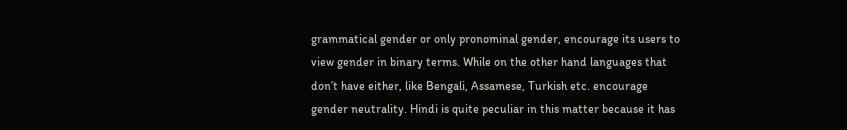grammatical gender or only pronominal gender, encourage its users to view gender in binary terms. While on the other hand languages that don’t have either, like Bengali, Assamese, Turkish etc. encourage gender neutrality. Hindi is quite peculiar in this matter because it has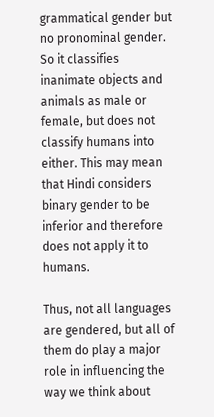grammatical gender but no pronominal gender. So it classifies inanimate objects and animals as male or female, but does not classify humans into either. This may mean that Hindi considers binary gender to be inferior and therefore does not apply it to humans.

Thus, not all languages are gendered, but all of them do play a major role in influencing the way we think about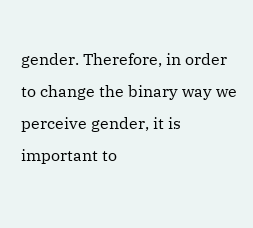gender. Therefore, in order to change the binary way we perceive gender, it is important to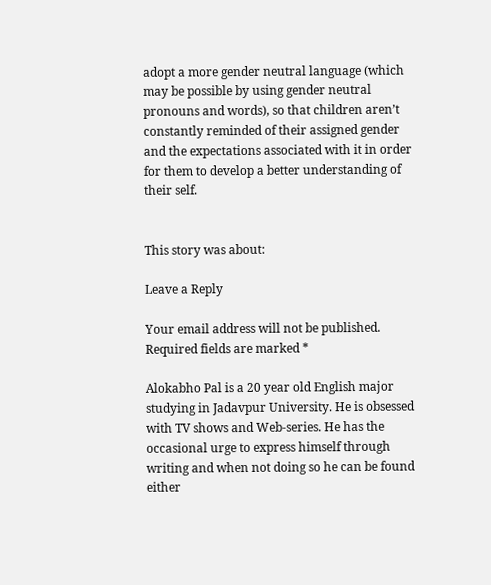adopt a more gender neutral language (which may be possible by using gender neutral pronouns and words), so that children aren’t constantly reminded of their assigned gender and the expectations associated with it in order for them to develop a better understanding of their self.


This story was about:

Leave a Reply

Your email address will not be published. Required fields are marked *

Alokabho Pal is a 20 year old English major studying in Jadavpur University. He is obsessed with TV shows and Web-series. He has the occasional urge to express himself through writing and when not doing so he can be found either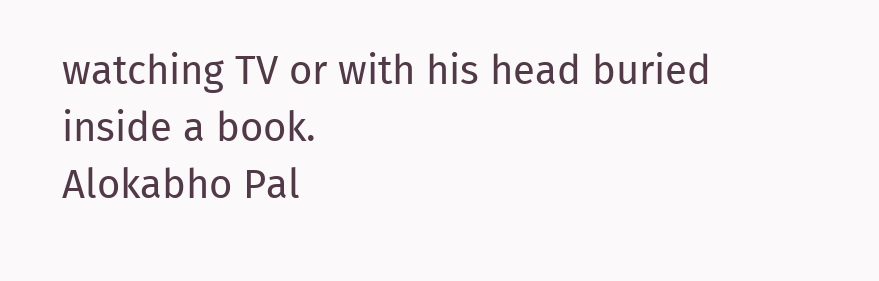watching TV or with his head buried inside a book.
Alokabho Pal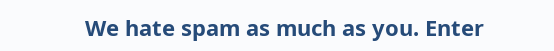We hate spam as much as you. Enter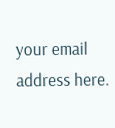your email address here.